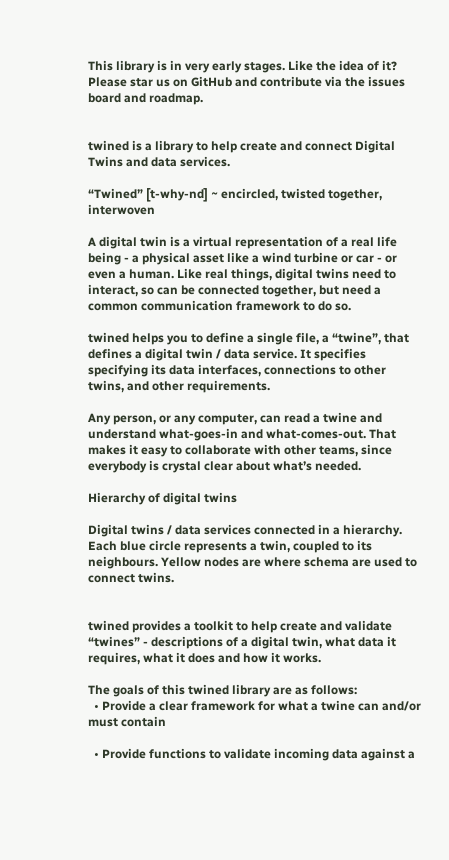This library is in very early stages. Like the idea of it? Please star us on GitHub and contribute via the issues board and roadmap.


twined is a library to help create and connect Digital Twins and data services.

“Twined” [t-why-nd] ~ encircled, twisted together, interwoven

A digital twin is a virtual representation of a real life being - a physical asset like a wind turbine or car - or even a human. Like real things, digital twins need to interact, so can be connected together, but need a common communication framework to do so.

twined helps you to define a single file, a “twine”, that defines a digital twin / data service. It specifies specifying its data interfaces, connections to other twins, and other requirements.

Any person, or any computer, can read a twine and understand what-goes-in and what-comes-out. That makes it easy to collaborate with other teams, since everybody is crystal clear about what’s needed.

Hierarchy of digital twins

Digital twins / data services connected in a hierarchy. Each blue circle represents a twin, coupled to its neighbours. Yellow nodes are where schema are used to connect twins.


twined provides a toolkit to help create and validate “twines” - descriptions of a digital twin, what data it requires, what it does and how it works.

The goals of this twined library are as follows:
  • Provide a clear framework for what a twine can and/or must contain

  • Provide functions to validate incoming data against a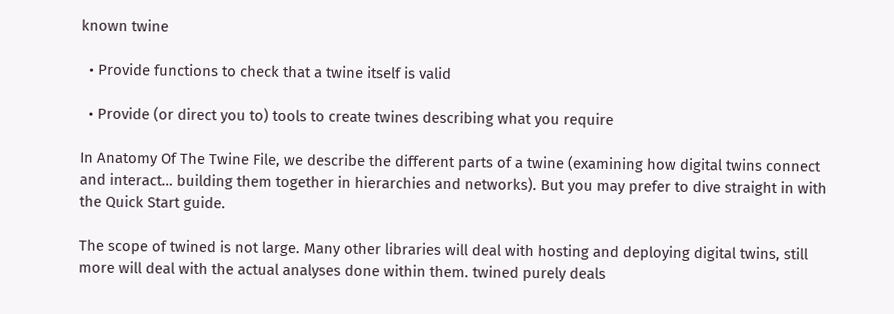known twine

  • Provide functions to check that a twine itself is valid

  • Provide (or direct you to) tools to create twines describing what you require

In Anatomy Of The Twine File, we describe the different parts of a twine (examining how digital twins connect and interact… building them together in hierarchies and networks). But you may prefer to dive straight in with the Quick Start guide.

The scope of twined is not large. Many other libraries will deal with hosting and deploying digital twins, still more will deal with the actual analyses done within them. twined purely deals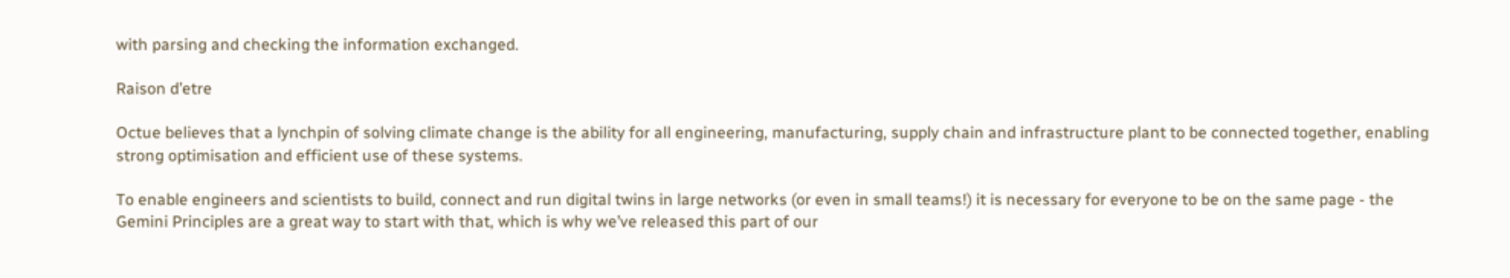with parsing and checking the information exchanged.

Raison d’etre

Octue believes that a lynchpin of solving climate change is the ability for all engineering, manufacturing, supply chain and infrastructure plant to be connected together, enabling strong optimisation and efficient use of these systems.

To enable engineers and scientists to build, connect and run digital twins in large networks (or even in small teams!) it is necessary for everyone to be on the same page - the Gemini Principles are a great way to start with that, which is why we’ve released this part of our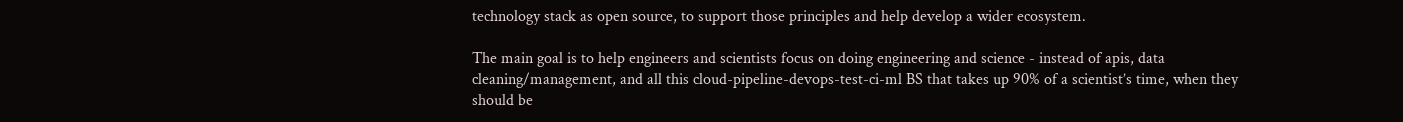technology stack as open source, to support those principles and help develop a wider ecosystem.

The main goal is to help engineers and scientists focus on doing engineering and science - instead of apis, data cleaning/management, and all this cloud-pipeline-devops-test-ci-ml BS that takes up 90% of a scientist’s time, when they should be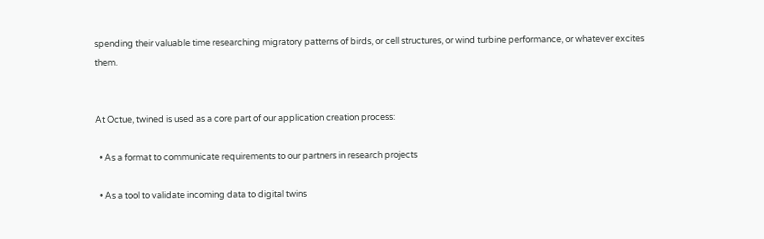spending their valuable time researching migratory patterns of birds, or cell structures, or wind turbine performance, or whatever excites them.


At Octue, twined is used as a core part of our application creation process:

  • As a format to communicate requirements to our partners in research projects

  • As a tool to validate incoming data to digital twins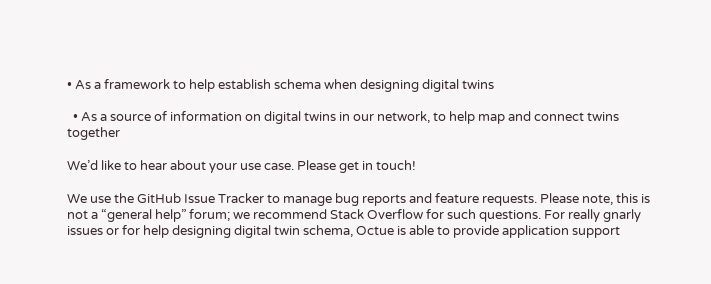• As a framework to help establish schema when designing digital twins

  • As a source of information on digital twins in our network, to help map and connect twins together

We’d like to hear about your use case. Please get in touch!

We use the GitHub Issue Tracker to manage bug reports and feature requests. Please note, this is not a “general help” forum; we recommend Stack Overflow for such questions. For really gnarly issues or for help designing digital twin schema, Octue is able to provide application support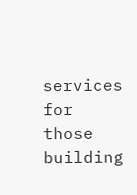services for those building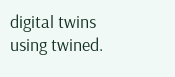digital twins using twined.